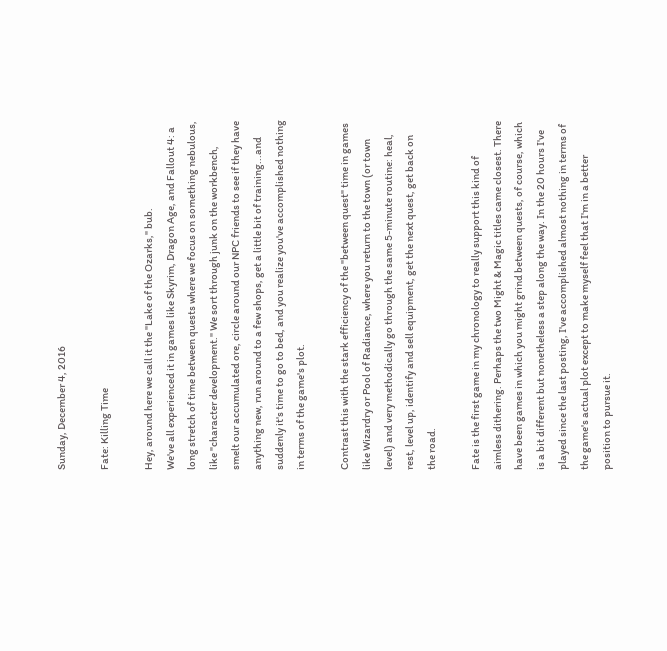Sunday, December 4, 2016

Fate: Killing Time

Hey, around here we call it the "Lake of the Ozarks," bub.
We've all experienced it in games like Skyrim, Dragon Age, and Fallout 4: a long stretch of time between quests where we focus on something nebulous, like "character development." We sort through junk on the workbench, smelt our accumulated ore, circle around our NPC friends to see if they have anything new, run around to a few shops, get a little bit of training...and suddenly it's time to go to bed, and you realize you've accomplished nothing in terms of the game's plot.

Contrast this with the stark efficiency of the "between quest" time in games like Wizardry or Pool of Radiance, where you return to the town (or town level) and very methodically go through the same 5-minute routine: heal, rest, level up, identify and sell equipment, get the next quest, get back on the road.

Fate is the first game in my chronology to really support this kind of aimless dithering. Perhaps the two Might & Magic titles came closest. There have been games in which you might grind between quests, of course, which is a bit different but nonetheless a step along the way. In the 20 hours I've played since the last posting, I've accomplished almost nothing in terms of the game's actual plot except to make myself feel that I'm in a better position to pursue it.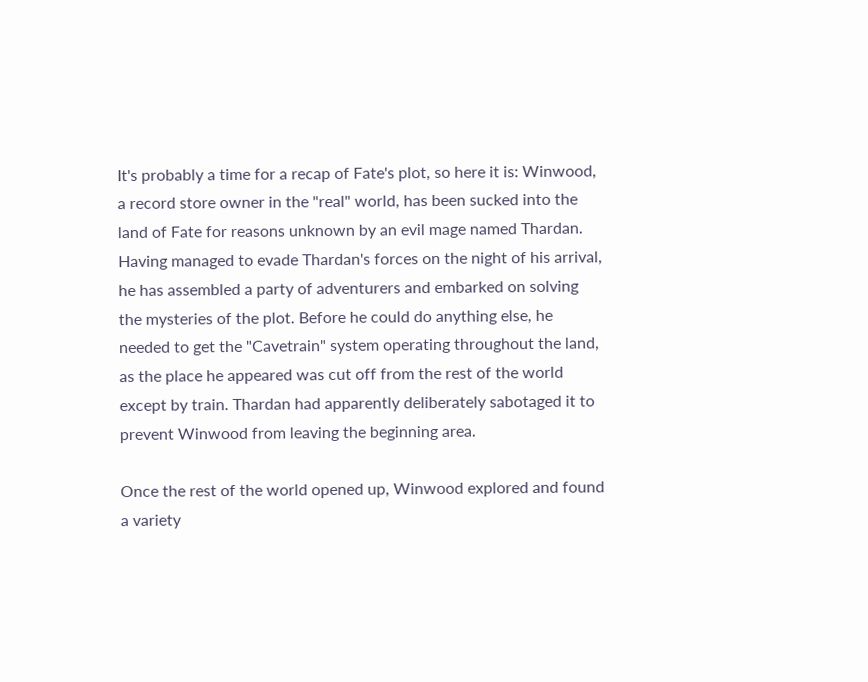It's probably a time for a recap of Fate's plot, so here it is: Winwood, a record store owner in the "real" world, has been sucked into the land of Fate for reasons unknown by an evil mage named Thardan. Having managed to evade Thardan's forces on the night of his arrival, he has assembled a party of adventurers and embarked on solving the mysteries of the plot. Before he could do anything else, he needed to get the "Cavetrain" system operating throughout the land, as the place he appeared was cut off from the rest of the world except by train. Thardan had apparently deliberately sabotaged it to prevent Winwood from leaving the beginning area.

Once the rest of the world opened up, Winwood explored and found a variety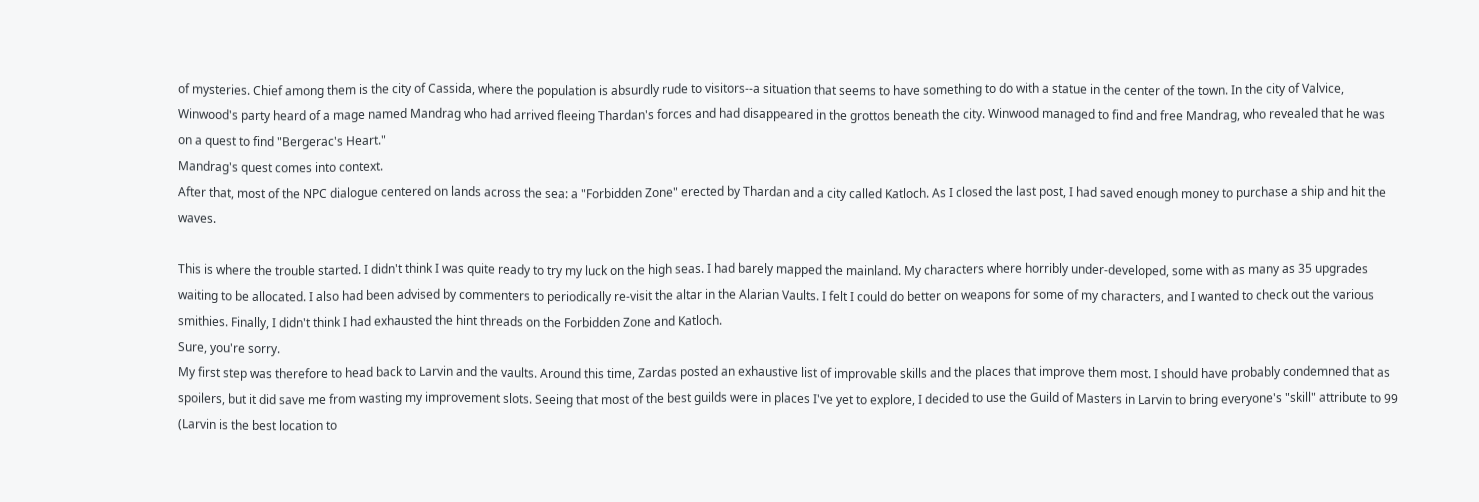of mysteries. Chief among them is the city of Cassida, where the population is absurdly rude to visitors--a situation that seems to have something to do with a statue in the center of the town. In the city of Valvice, Winwood's party heard of a mage named Mandrag who had arrived fleeing Thardan's forces and had disappeared in the grottos beneath the city. Winwood managed to find and free Mandrag, who revealed that he was on a quest to find "Bergerac's Heart."
Mandrag's quest comes into context.
After that, most of the NPC dialogue centered on lands across the sea: a "Forbidden Zone" erected by Thardan and a city called Katloch. As I closed the last post, I had saved enough money to purchase a ship and hit the waves.

This is where the trouble started. I didn't think I was quite ready to try my luck on the high seas. I had barely mapped the mainland. My characters where horribly under-developed, some with as many as 35 upgrades waiting to be allocated. I also had been advised by commenters to periodically re-visit the altar in the Alarian Vaults. I felt I could do better on weapons for some of my characters, and I wanted to check out the various smithies. Finally, I didn't think I had exhausted the hint threads on the Forbidden Zone and Katloch.
Sure, you're sorry.
My first step was therefore to head back to Larvin and the vaults. Around this time, Zardas posted an exhaustive list of improvable skills and the places that improve them most. I should have probably condemned that as spoilers, but it did save me from wasting my improvement slots. Seeing that most of the best guilds were in places I've yet to explore, I decided to use the Guild of Masters in Larvin to bring everyone's "skill" attribute to 99 (Larvin is the best location to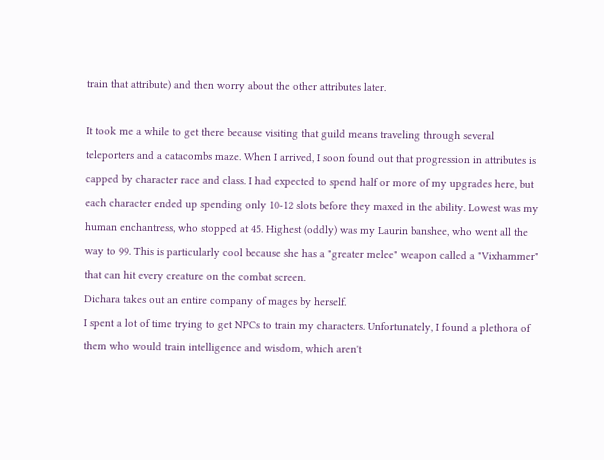train that attribute) and then worry about the other attributes later.

It took me a while to get there because visiting that guild means traveling through several teleporters and a catacombs maze. When I arrived, I soon found out that progression in attributes is capped by character race and class. I had expected to spend half or more of my upgrades here, but each character ended up spending only 10-12 slots before they maxed in the ability. Lowest was my human enchantress, who stopped at 45. Highest (oddly) was my Laurin banshee, who went all the way to 99. This is particularly cool because she has a "greater melee" weapon called a "Vixhammer" that can hit every creature on the combat screen.
Dichara takes out an entire company of mages by herself.
I spent a lot of time trying to get NPCs to train my characters. Unfortunately, I found a plethora of them who would train intelligence and wisdom, which aren't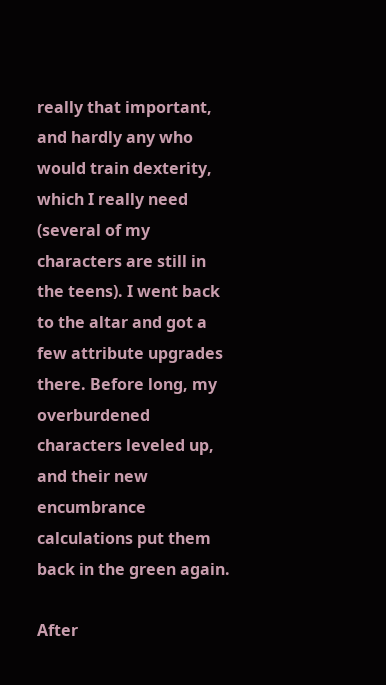really that important, and hardly any who would train dexterity, which I really need (several of my characters are still in the teens). I went back to the altar and got a few attribute upgrades there. Before long, my overburdened characters leveled up, and their new encumbrance calculations put them back in the green again.

After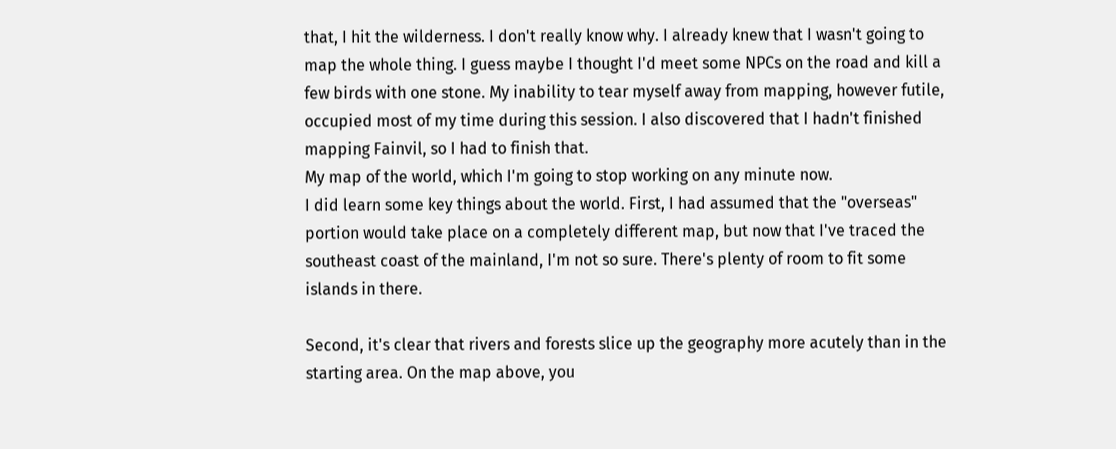that, I hit the wilderness. I don't really know why. I already knew that I wasn't going to map the whole thing. I guess maybe I thought I'd meet some NPCs on the road and kill a few birds with one stone. My inability to tear myself away from mapping, however futile, occupied most of my time during this session. I also discovered that I hadn't finished mapping Fainvil, so I had to finish that.
My map of the world, which I'm going to stop working on any minute now.
I did learn some key things about the world. First, I had assumed that the "overseas" portion would take place on a completely different map, but now that I've traced the southeast coast of the mainland, I'm not so sure. There's plenty of room to fit some islands in there.

Second, it's clear that rivers and forests slice up the geography more acutely than in the starting area. On the map above, you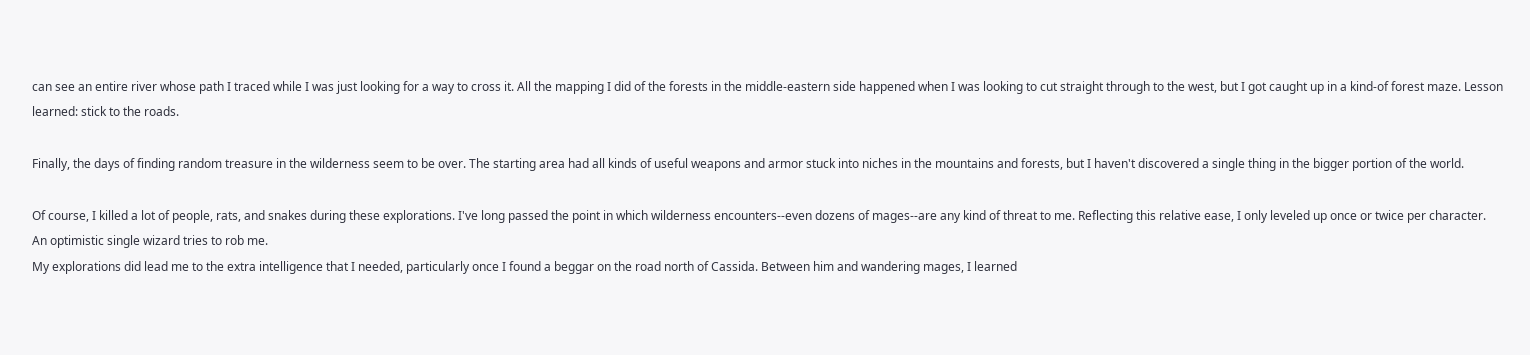can see an entire river whose path I traced while I was just looking for a way to cross it. All the mapping I did of the forests in the middle-eastern side happened when I was looking to cut straight through to the west, but I got caught up in a kind-of forest maze. Lesson learned: stick to the roads.

Finally, the days of finding random treasure in the wilderness seem to be over. The starting area had all kinds of useful weapons and armor stuck into niches in the mountains and forests, but I haven't discovered a single thing in the bigger portion of the world.

Of course, I killed a lot of people, rats, and snakes during these explorations. I've long passed the point in which wilderness encounters--even dozens of mages--are any kind of threat to me. Reflecting this relative ease, I only leveled up once or twice per character.
An optimistic single wizard tries to rob me.
My explorations did lead me to the extra intelligence that I needed, particularly once I found a beggar on the road north of Cassida. Between him and wandering mages, I learned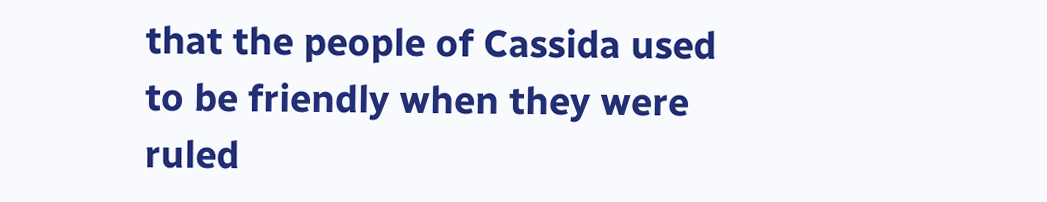that the people of Cassida used to be friendly when they were ruled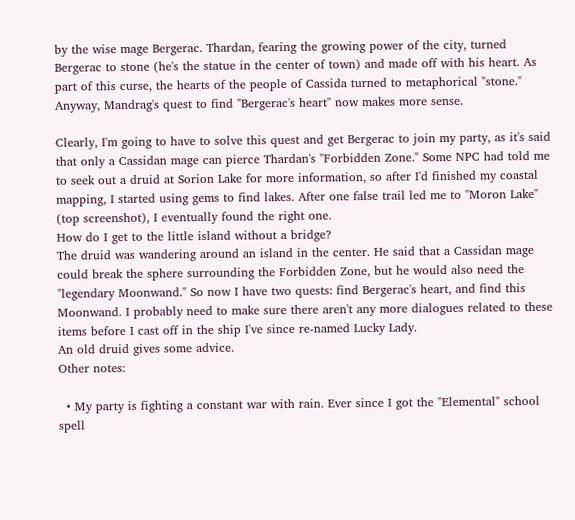by the wise mage Bergerac. Thardan, fearing the growing power of the city, turned Bergerac to stone (he's the statue in the center of town) and made off with his heart. As part of this curse, the hearts of the people of Cassida turned to metaphorical "stone." Anyway, Mandrag's quest to find "Bergerac's heart" now makes more sense.

Clearly, I'm going to have to solve this quest and get Bergerac to join my party, as it's said that only a Cassidan mage can pierce Thardan's "Forbidden Zone." Some NPC had told me to seek out a druid at Sorion Lake for more information, so after I'd finished my coastal mapping, I started using gems to find lakes. After one false trail led me to "Moron Lake" (top screenshot), I eventually found the right one.
How do I get to the little island without a bridge?
The druid was wandering around an island in the center. He said that a Cassidan mage could break the sphere surrounding the Forbidden Zone, but he would also need the "legendary Moonwand." So now I have two quests: find Bergerac's heart, and find this Moonwand. I probably need to make sure there aren't any more dialogues related to these items before I cast off in the ship I've since re-named Lucky Lady.
An old druid gives some advice.
Other notes:

  • My party is fighting a constant war with rain. Ever since I got the "Elemental" school spell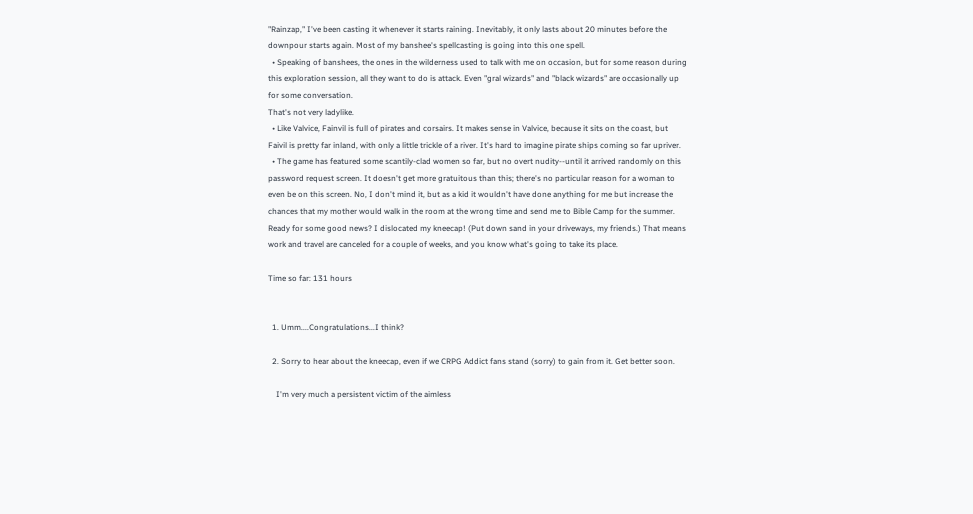"Rainzap," I've been casting it whenever it starts raining. Inevitably, it only lasts about 20 minutes before the downpour starts again. Most of my banshee's spellcasting is going into this one spell.
  • Speaking of banshees, the ones in the wilderness used to talk with me on occasion, but for some reason during this exploration session, all they want to do is attack. Even "gral wizards" and "black wizards" are occasionally up for some conversation.
That's not very ladylike.
  • Like Valvice, Fainvil is full of pirates and corsairs. It makes sense in Valvice, because it sits on the coast, but Faivil is pretty far inland, with only a little trickle of a river. It's hard to imagine pirate ships coming so far upriver.
  • The game has featured some scantily-clad women so far, but no overt nudity--until it arrived randomly on this password request screen. It doesn't get more gratuitous than this; there's no particular reason for a woman to even be on this screen. No, I don't mind it, but as a kid it wouldn't have done anything for me but increase the chances that my mother would walk in the room at the wrong time and send me to Bible Camp for the summer.
Ready for some good news? I dislocated my kneecap! (Put down sand in your driveways, my friends.) That means work and travel are canceled for a couple of weeks, and you know what's going to take its place.

Time so far: 131 hours


  1. Umm....Congratulations...I think?

  2. Sorry to hear about the kneecap, even if we CRPG Addict fans stand (sorry) to gain from it. Get better soon.

    I'm very much a persistent victim of the aimless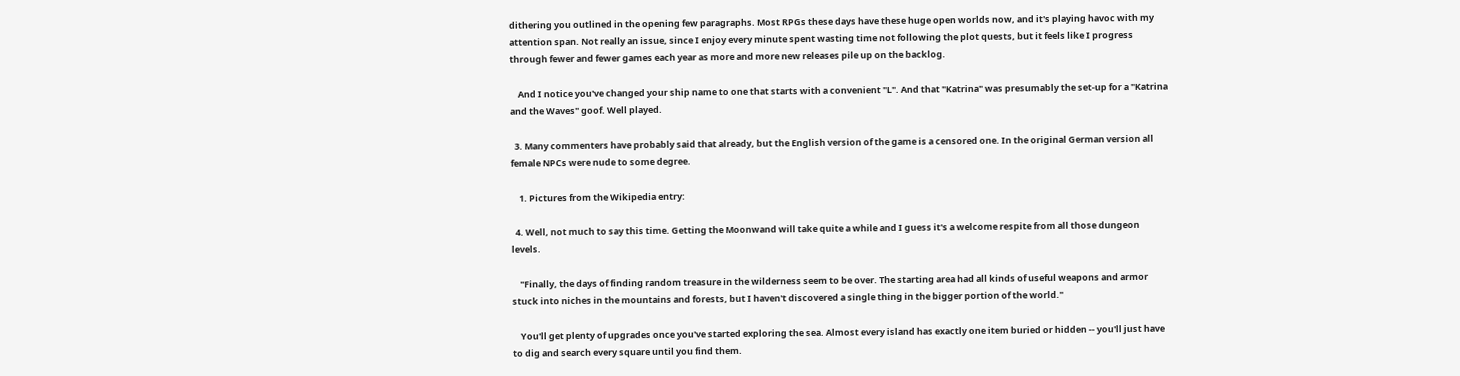dithering you outlined in the opening few paragraphs. Most RPGs these days have these huge open worlds now, and it's playing havoc with my attention span. Not really an issue, since I enjoy every minute spent wasting time not following the plot quests, but it feels like I progress through fewer and fewer games each year as more and more new releases pile up on the backlog.

    And I notice you've changed your ship name to one that starts with a convenient "L". And that "Katrina" was presumably the set-up for a "Katrina and the Waves" goof. Well played.

  3. Many commenters have probably said that already, but the English version of the game is a censored one. In the original German version all female NPCs were nude to some degree.

    1. Pictures from the Wikipedia entry:

  4. Well, not much to say this time. Getting the Moonwand will take quite a while and I guess it's a welcome respite from all those dungeon levels.

    "Finally, the days of finding random treasure in the wilderness seem to be over. The starting area had all kinds of useful weapons and armor stuck into niches in the mountains and forests, but I haven't discovered a single thing in the bigger portion of the world."

    You'll get plenty of upgrades once you've started exploring the sea. Almost every island has exactly one item buried or hidden -- you'll just have to dig and search every square until you find them.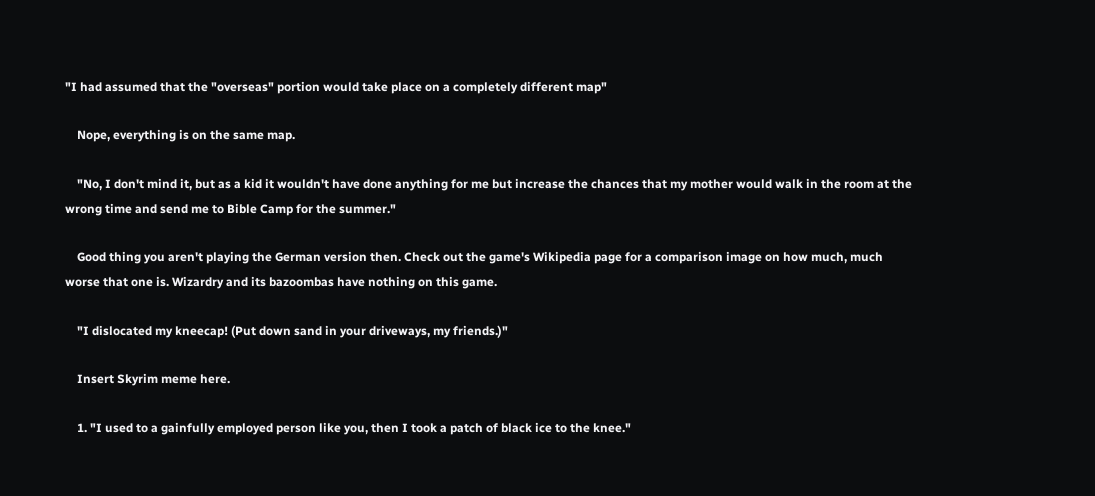"I had assumed that the "overseas" portion would take place on a completely different map"

    Nope, everything is on the same map.

    "No, I don't mind it, but as a kid it wouldn't have done anything for me but increase the chances that my mother would walk in the room at the wrong time and send me to Bible Camp for the summer."

    Good thing you aren't playing the German version then. Check out the game's Wikipedia page for a comparison image on how much, much worse that one is. Wizardry and its bazoombas have nothing on this game.

    "I dislocated my kneecap! (Put down sand in your driveways, my friends.)"

    Insert Skyrim meme here.

    1. "I used to a gainfully employed person like you, then I took a patch of black ice to the knee."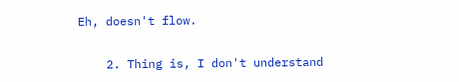Eh, doesn't flow.

    2. Thing is, I don't understand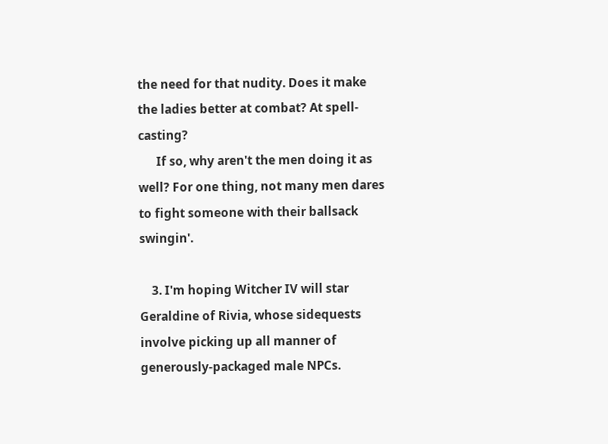the need for that nudity. Does it make the ladies better at combat? At spell-casting?
      If so, why aren't the men doing it as well? For one thing, not many men dares to fight someone with their ballsack swingin'.

    3. I'm hoping Witcher IV will star Geraldine of Rivia, whose sidequests involve picking up all manner of generously-packaged male NPCs.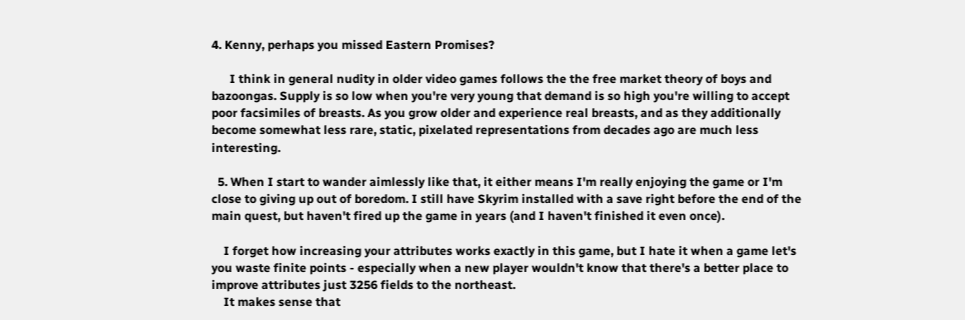4. Kenny, perhaps you missed Eastern Promises?

      I think in general nudity in older video games follows the the free market theory of boys and bazoongas. Supply is so low when you're very young that demand is so high you're willing to accept poor facsimiles of breasts. As you grow older and experience real breasts, and as they additionally become somewhat less rare, static, pixelated representations from decades ago are much less interesting.

  5. When I start to wander aimlessly like that, it either means I'm really enjoying the game or I'm close to giving up out of boredom. I still have Skyrim installed with a save right before the end of the main quest, but haven't fired up the game in years (and I haven't finished it even once).

    I forget how increasing your attributes works exactly in this game, but I hate it when a game let's you waste finite points - especially when a new player wouldn't know that there's a better place to improve attributes just 3256 fields to the northeast.
    It makes sense that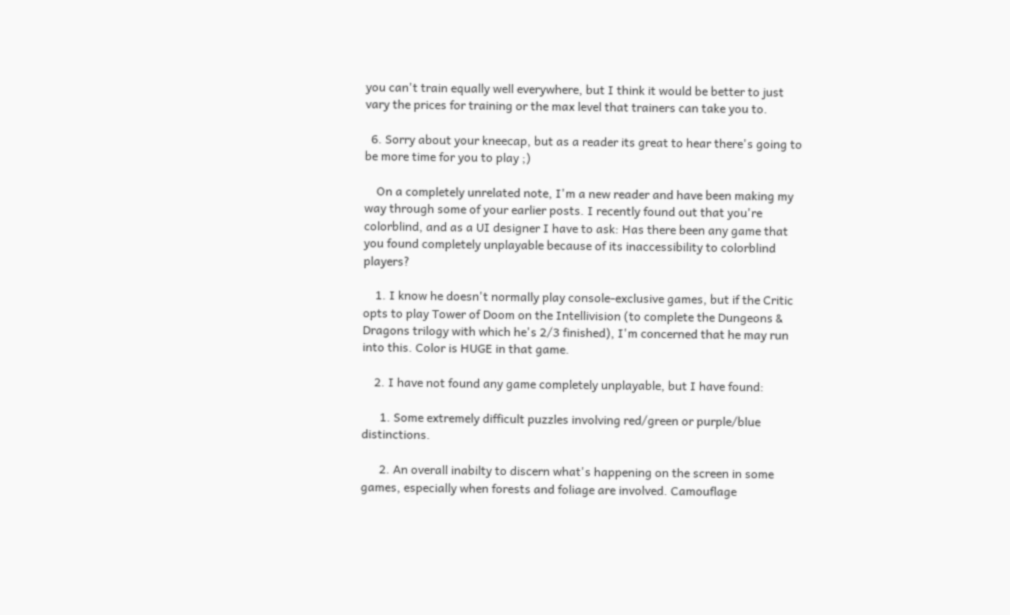you can't train equally well everywhere, but I think it would be better to just vary the prices for training or the max level that trainers can take you to.

  6. Sorry about your kneecap, but as a reader its great to hear there's going to be more time for you to play ;)

    On a completely unrelated note, I'm a new reader and have been making my way through some of your earlier posts. I recently found out that you're colorblind, and as a UI designer I have to ask: Has there been any game that you found completely unplayable because of its inaccessibility to colorblind players?

    1. I know he doesn't normally play console-exclusive games, but if the Critic opts to play Tower of Doom on the Intellivision (to complete the Dungeons & Dragons trilogy with which he's 2/3 finished), I'm concerned that he may run into this. Color is HUGE in that game.

    2. I have not found any game completely unplayable, but I have found:

      1. Some extremely difficult puzzles involving red/green or purple/blue distinctions.

      2. An overall inabilty to discern what's happening on the screen in some games, especially when forests and foliage are involved. Camouflage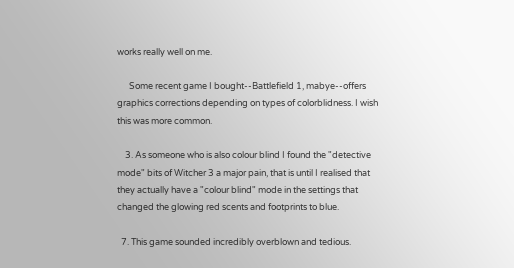works really well on me.

      Some recent game I bought--Battlefield 1, mabye--offers graphics corrections depending on types of colorblidness. I wish this was more common.

    3. As someone who is also colour blind I found the "detective mode" bits of Witcher 3 a major pain, that is until I realised that they actually have a "colour blind" mode in the settings that changed the glowing red scents and footprints to blue.

  7. This game sounded incredibly overblown and tedious.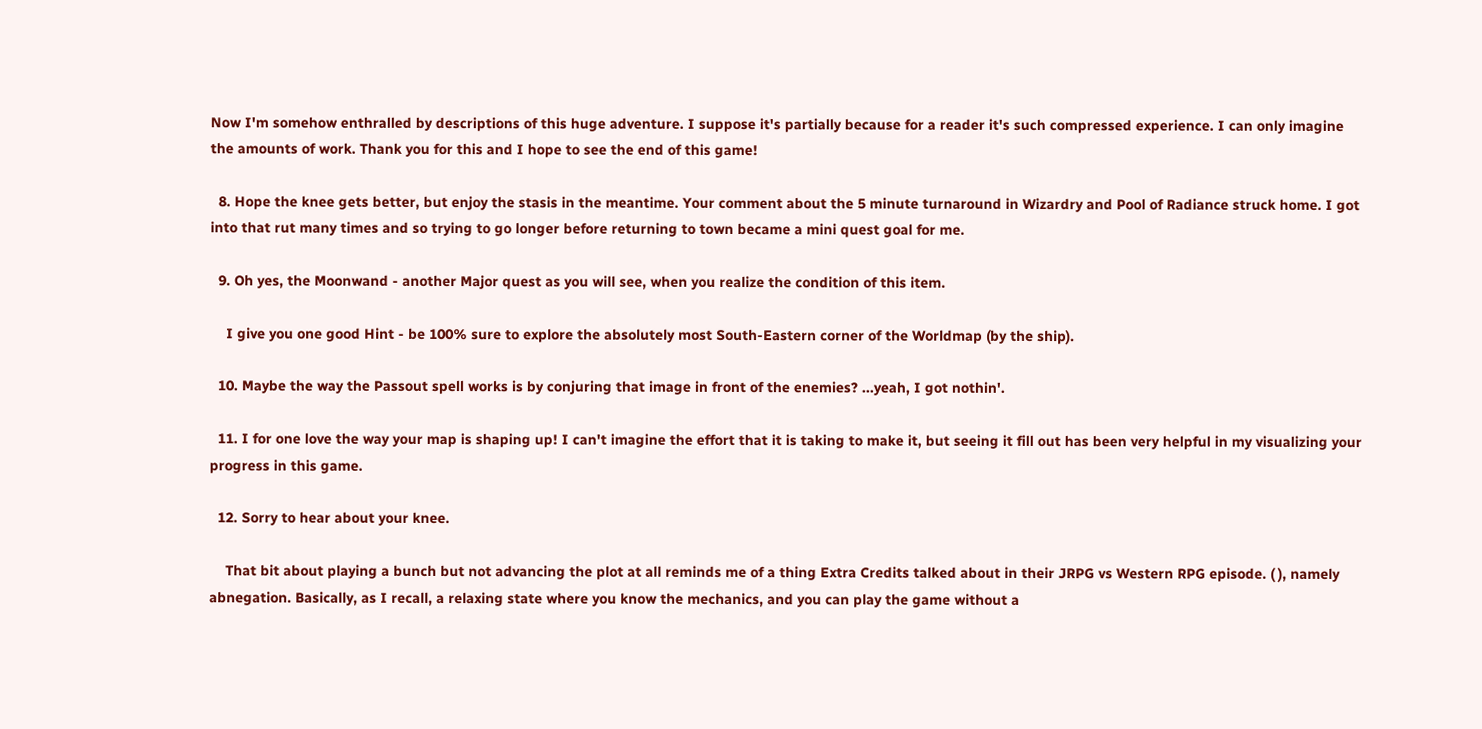Now I'm somehow enthralled by descriptions of this huge adventure. I suppose it's partially because for a reader it's such compressed experience. I can only imagine the amounts of work. Thank you for this and I hope to see the end of this game!

  8. Hope the knee gets better, but enjoy the stasis in the meantime. Your comment about the 5 minute turnaround in Wizardry and Pool of Radiance struck home. I got into that rut many times and so trying to go longer before returning to town became a mini quest goal for me.

  9. Oh yes, the Moonwand - another Major quest as you will see, when you realize the condition of this item.

    I give you one good Hint - be 100% sure to explore the absolutely most South-Eastern corner of the Worldmap (by the ship).

  10. Maybe the way the Passout spell works is by conjuring that image in front of the enemies? ...yeah, I got nothin'.

  11. I for one love the way your map is shaping up! I can't imagine the effort that it is taking to make it, but seeing it fill out has been very helpful in my visualizing your progress in this game.

  12. Sorry to hear about your knee.

    That bit about playing a bunch but not advancing the plot at all reminds me of a thing Extra Credits talked about in their JRPG vs Western RPG episode. ( ), namely abnegation. Basically, as I recall, a relaxing state where you know the mechanics, and you can play the game without a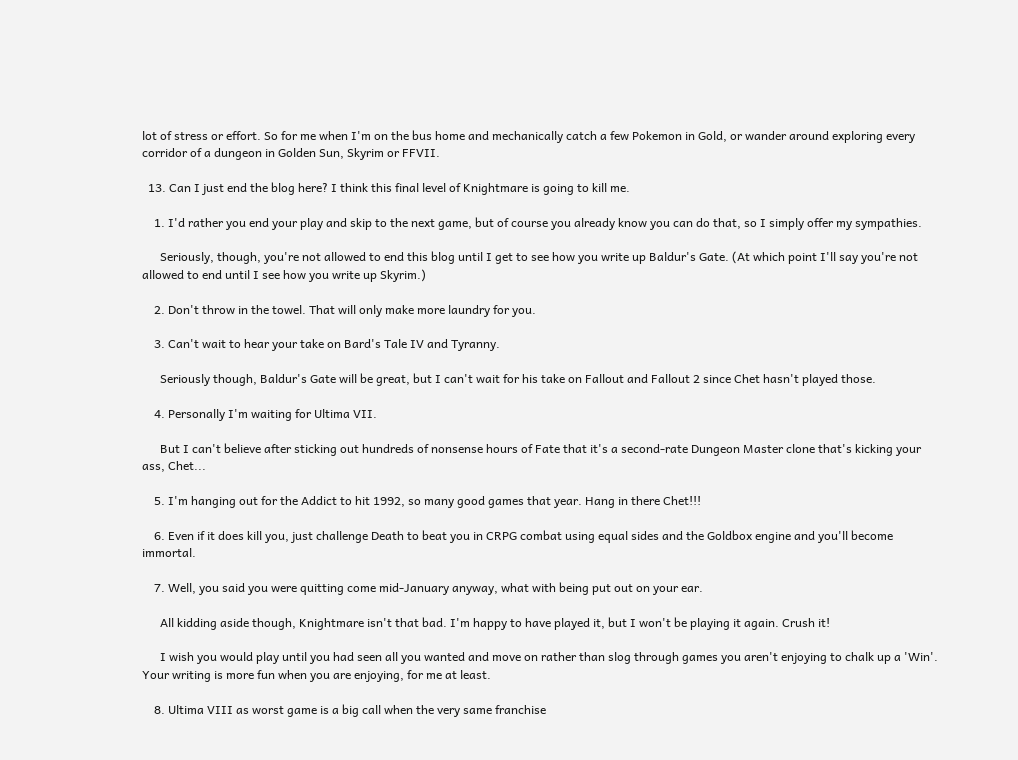lot of stress or effort. So for me when I'm on the bus home and mechanically catch a few Pokemon in Gold, or wander around exploring every corridor of a dungeon in Golden Sun, Skyrim or FFVII.

  13. Can I just end the blog here? I think this final level of Knightmare is going to kill me.

    1. I'd rather you end your play and skip to the next game, but of course you already know you can do that, so I simply offer my sympathies.

      Seriously, though, you're not allowed to end this blog until I get to see how you write up Baldur's Gate. (At which point I'll say you're not allowed to end until I see how you write up Skyrim.)

    2. Don't throw in the towel. That will only make more laundry for you.

    3. Can't wait to hear your take on Bard's Tale IV and Tyranny.

      Seriously though, Baldur's Gate will be great, but I can't wait for his take on Fallout and Fallout 2 since Chet hasn't played those.

    4. Personally I'm waiting for Ultima VII.

      But I can't believe after sticking out hundreds of nonsense hours of Fate that it's a second-rate Dungeon Master clone that's kicking your ass, Chet...

    5. I'm hanging out for the Addict to hit 1992, so many good games that year. Hang in there Chet!!!

    6. Even if it does kill you, just challenge Death to beat you in CRPG combat using equal sides and the Goldbox engine and you'll become immortal.

    7. Well, you said you were quitting come mid-January anyway, what with being put out on your ear.

      All kidding aside though, Knightmare isn't that bad. I'm happy to have played it, but I won't be playing it again. Crush it!

      I wish you would play until you had seen all you wanted and move on rather than slog through games you aren't enjoying to chalk up a 'Win'. Your writing is more fun when you are enjoying, for me at least.

    8. Ultima VIII as worst game is a big call when the very same franchise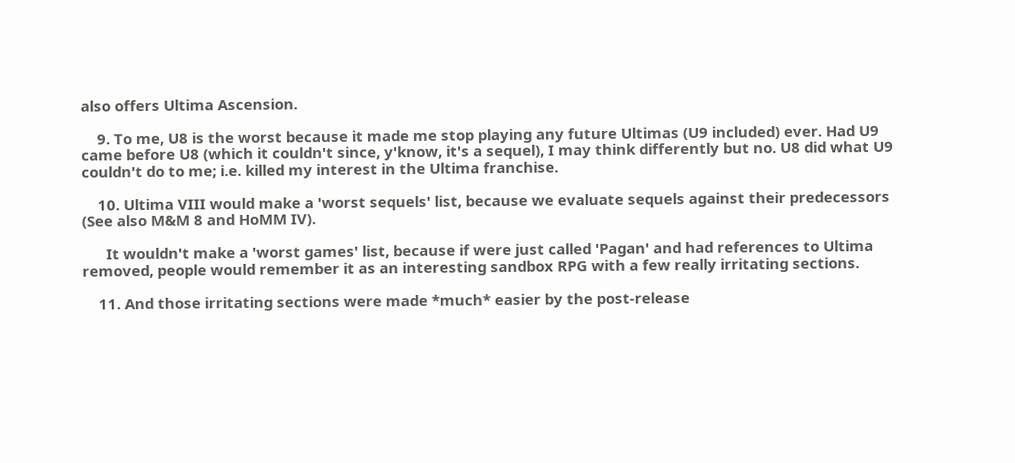also offers Ultima Ascension.

    9. To me, U8 is the worst because it made me stop playing any future Ultimas (U9 included) ever. Had U9 came before U8 (which it couldn't since, y'know, it's a sequel), I may think differently but no. U8 did what U9 couldn't do to me; i.e. killed my interest in the Ultima franchise.

    10. Ultima VIII would make a 'worst sequels' list, because we evaluate sequels against their predecessors (See also M&M 8 and HoMM IV).

      It wouldn't make a 'worst games' list, because if were just called 'Pagan' and had references to Ultima removed, people would remember it as an interesting sandbox RPG with a few really irritating sections.

    11. And those irritating sections were made *much* easier by the post-release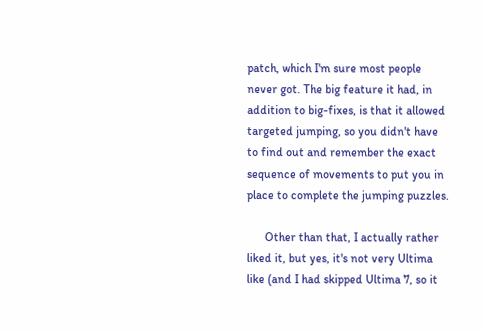patch, which I'm sure most people never got. The big feature it had, in addition to big-fixes, is that it allowed targeted jumping, so you didn't have to find out and remember the exact sequence of movements to put you in place to complete the jumping puzzles.

      Other than that, I actually rather liked it, but yes, it's not very Ultima like (and I had skipped Ultima 7, so it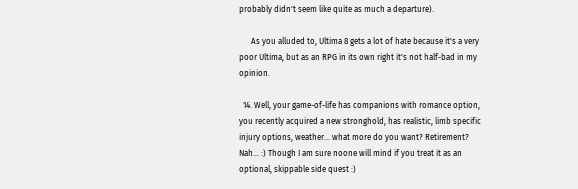probably didn't seem like quite as much a departure).

      As you alluded to, Ultima 8 gets a lot of hate because it's a very poor Ultima, but as an RPG in its own right it's not half-bad in my opinion.

  14. Well, your game-of-life has companions with romance option, you recently acquired a new stronghold, has realistic, limb specific injury options, weather... what more do you want? Retirement? Nah... :) Though I am sure noone will mind if you treat it as an optional, skippable side quest :)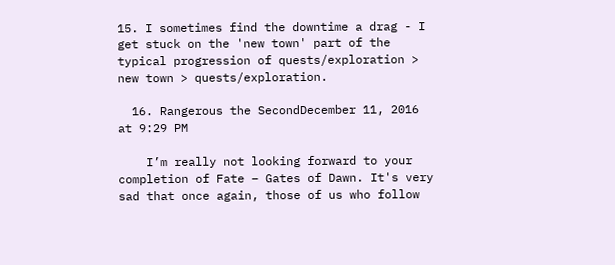15. I sometimes find the downtime a drag - I get stuck on the 'new town' part of the typical progression of quests/exploration > new town > quests/exploration.

  16. Rangerous the SecondDecember 11, 2016 at 9:29 PM

    I’m really not looking forward to your completion of Fate – Gates of Dawn. It's very sad that once again, those of us who follow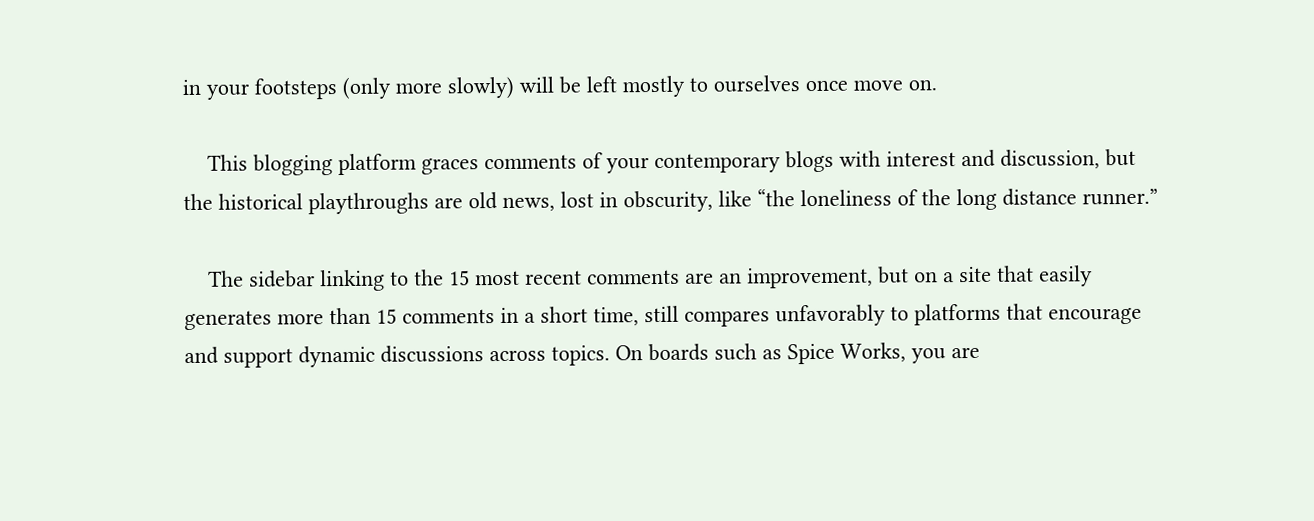in your footsteps (only more slowly) will be left mostly to ourselves once move on.

    This blogging platform graces comments of your contemporary blogs with interest and discussion, but the historical playthroughs are old news, lost in obscurity, like “the loneliness of the long distance runner.”

    The sidebar linking to the 15 most recent comments are an improvement, but on a site that easily generates more than 15 comments in a short time, still compares unfavorably to platforms that encourage and support dynamic discussions across topics. On boards such as Spice Works, you are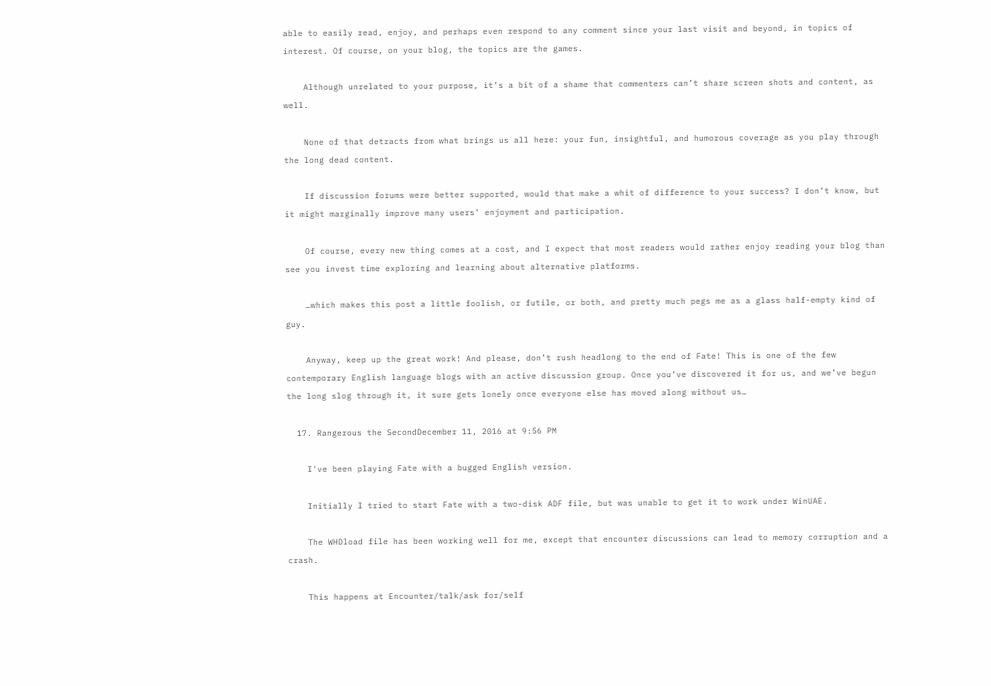able to easily read, enjoy, and perhaps even respond to any comment since your last visit and beyond, in topics of interest. Of course, on your blog, the topics are the games.

    Although unrelated to your purpose, it’s a bit of a shame that commenters can’t share screen shots and content, as well.

    None of that detracts from what brings us all here: your fun, insightful, and humorous coverage as you play through the long dead content.

    If discussion forums were better supported, would that make a whit of difference to your success? I don’t know, but it might marginally improve many users’ enjoyment and participation.

    Of course, every new thing comes at a cost, and I expect that most readers would rather enjoy reading your blog than see you invest time exploring and learning about alternative platforms.

    …which makes this post a little foolish, or futile, or both, and pretty much pegs me as a glass half-empty kind of guy.

    Anyway, keep up the great work! And please, don’t rush headlong to the end of Fate! This is one of the few contemporary English language blogs with an active discussion group. Once you’ve discovered it for us, and we’ve begun the long slog through it, it sure gets lonely once everyone else has moved along without us…

  17. Rangerous the SecondDecember 11, 2016 at 9:56 PM

    I've been playing Fate with a bugged English version.

    Initially I tried to start Fate with a two-disk ADF file, but was unable to get it to work under WinUAE.

    The WHDload file has been working well for me, except that encounter discussions can lead to memory corruption and a crash.

    This happens at Encounter/talk/ask for/self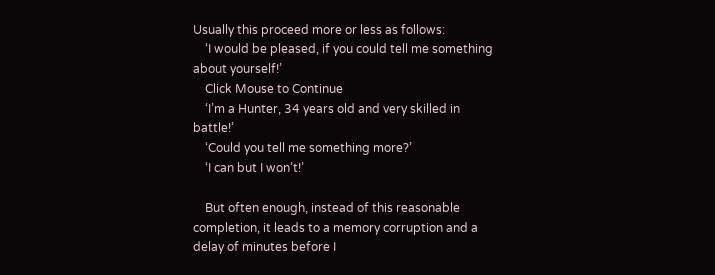Usually this proceed more or less as follows:
    ‘I would be pleased, if you could tell me something about yourself!’
    Click Mouse to Continue
    ‘I’m a Hunter, 34 years old and very skilled in battle!’
    ‘Could you tell me something more?’
    ‘I can but I won’t!’

    But often enough, instead of this reasonable completion, it leads to a memory corruption and a delay of minutes before I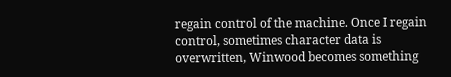regain control of the machine. Once I regain control, sometimes character data is overwritten, Winwood becomes something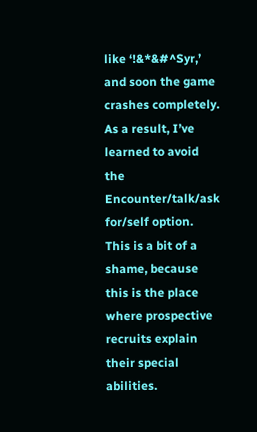like ‘!&*&#^Syr,’ and soon the game crashes completely. As a result, I’ve learned to avoid the Encounter/talk/ask for/self option. This is a bit of a shame, because this is the place where prospective recruits explain their special abilities.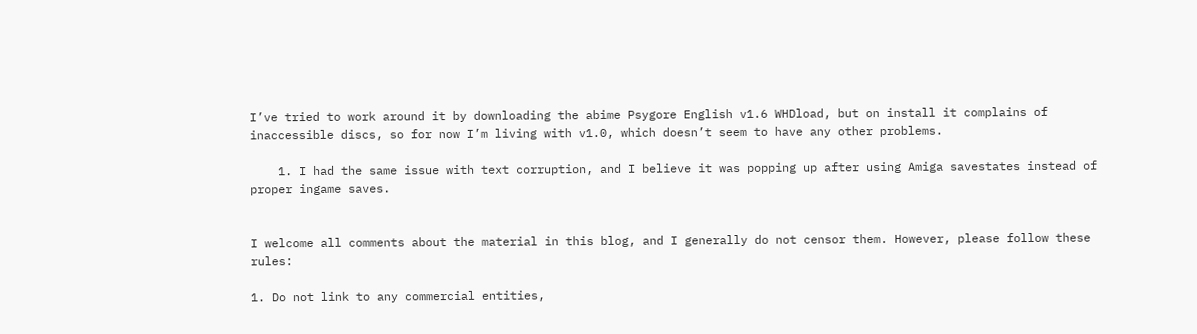I’ve tried to work around it by downloading the abime Psygore English v1.6 WHDload, but on install it complains of inaccessible discs, so for now I’m living with v1.0, which doesn’t seem to have any other problems.

    1. I had the same issue with text corruption, and I believe it was popping up after using Amiga savestates instead of proper ingame saves.


I welcome all comments about the material in this blog, and I generally do not censor them. However, please follow these rules:

1. Do not link to any commercial entities,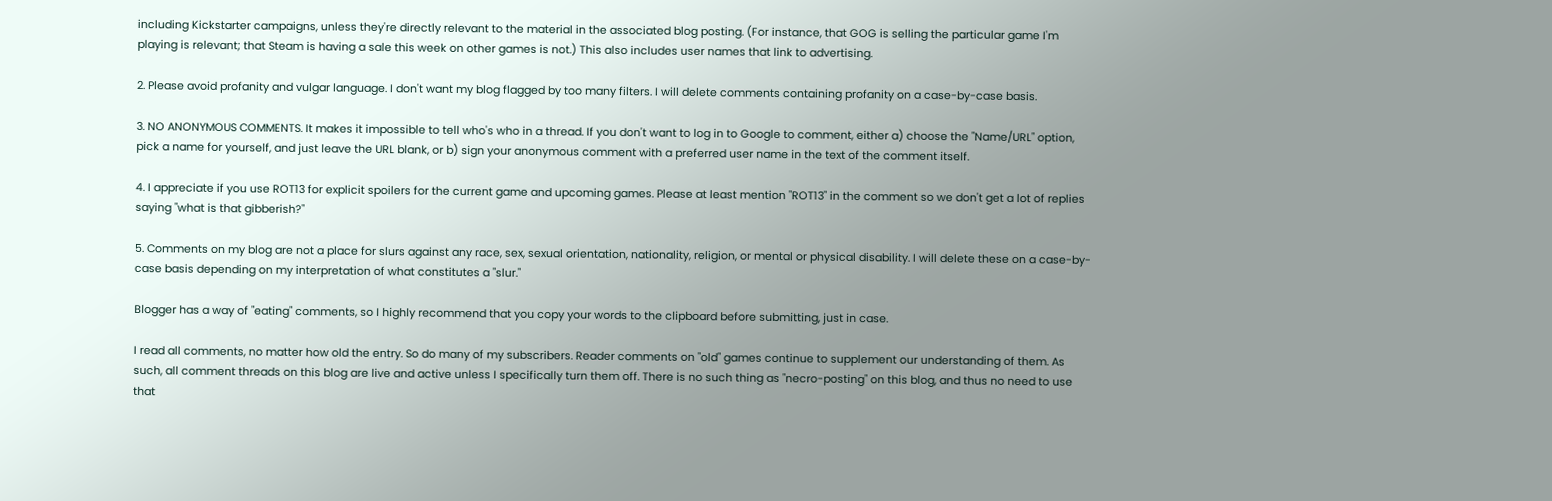including Kickstarter campaigns, unless they're directly relevant to the material in the associated blog posting. (For instance, that GOG is selling the particular game I'm playing is relevant; that Steam is having a sale this week on other games is not.) This also includes user names that link to advertising.

2. Please avoid profanity and vulgar language. I don't want my blog flagged by too many filters. I will delete comments containing profanity on a case-by-case basis.

3. NO ANONYMOUS COMMENTS. It makes it impossible to tell who's who in a thread. If you don't want to log in to Google to comment, either a) choose the "Name/URL" option, pick a name for yourself, and just leave the URL blank, or b) sign your anonymous comment with a preferred user name in the text of the comment itself.

4. I appreciate if you use ROT13 for explicit spoilers for the current game and upcoming games. Please at least mention "ROT13" in the comment so we don't get a lot of replies saying "what is that gibberish?"

5. Comments on my blog are not a place for slurs against any race, sex, sexual orientation, nationality, religion, or mental or physical disability. I will delete these on a case-by-case basis depending on my interpretation of what constitutes a "slur."

Blogger has a way of "eating" comments, so I highly recommend that you copy your words to the clipboard before submitting, just in case.

I read all comments, no matter how old the entry. So do many of my subscribers. Reader comments on "old" games continue to supplement our understanding of them. As such, all comment threads on this blog are live and active unless I specifically turn them off. There is no such thing as "necro-posting" on this blog, and thus no need to use that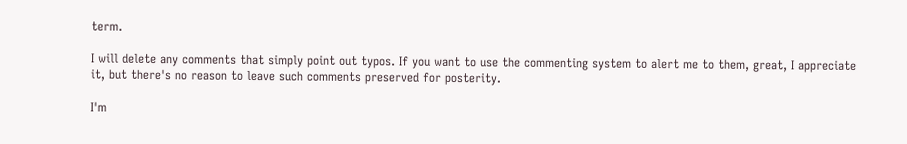term.

I will delete any comments that simply point out typos. If you want to use the commenting system to alert me to them, great, I appreciate it, but there's no reason to leave such comments preserved for posterity.

I'm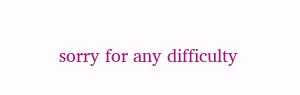sorry for any difficulty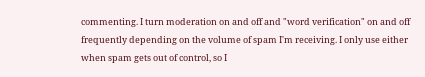commenting. I turn moderation on and off and "word verification" on and off frequently depending on the volume of spam I'm receiving. I only use either when spam gets out of control, so I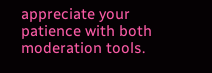appreciate your patience with both moderation tools.